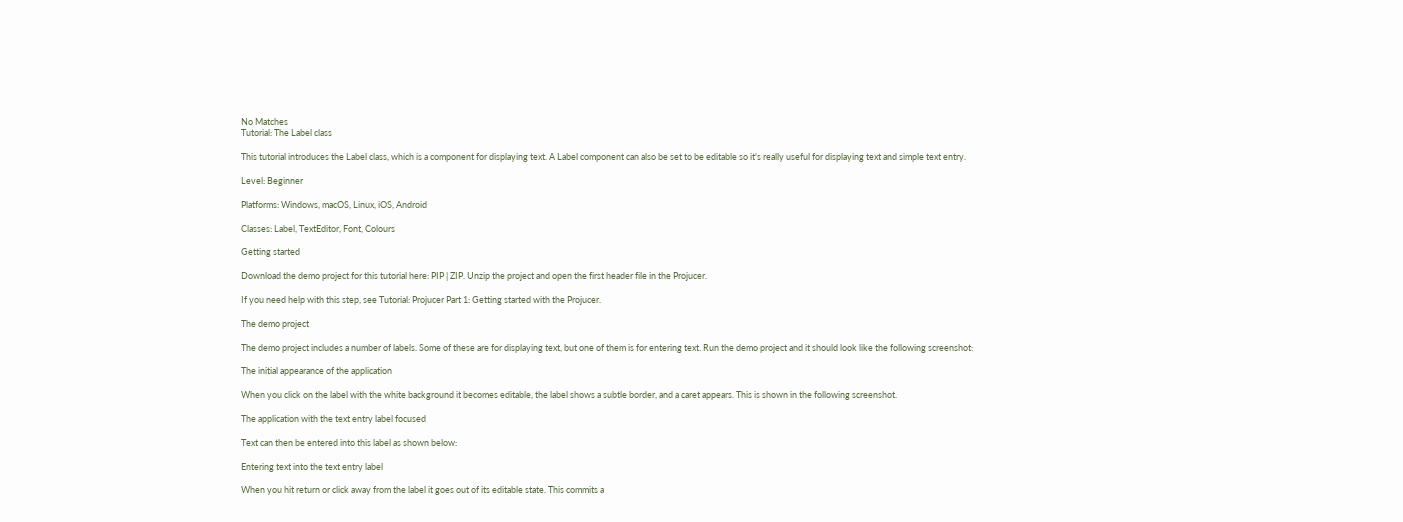No Matches
Tutorial: The Label class

This tutorial introduces the Label class, which is a component for displaying text. A Label component can also be set to be editable so it's really useful for displaying text and simple text entry.

Level: Beginner

Platforms: Windows, macOS, Linux, iOS, Android

Classes: Label, TextEditor, Font, Colours

Getting started

Download the demo project for this tutorial here: PIP | ZIP. Unzip the project and open the first header file in the Projucer.

If you need help with this step, see Tutorial: Projucer Part 1: Getting started with the Projucer.

The demo project

The demo project includes a number of labels. Some of these are for displaying text, but one of them is for entering text. Run the demo project and it should look like the following screenshot:

The initial appearance of the application

When you click on the label with the white background it becomes editable, the label shows a subtle border, and a caret appears. This is shown in the following screenshot.

The application with the text entry label focused

Text can then be entered into this label as shown below:

Entering text into the text entry label

When you hit return or click away from the label it goes out of its editable state. This commits a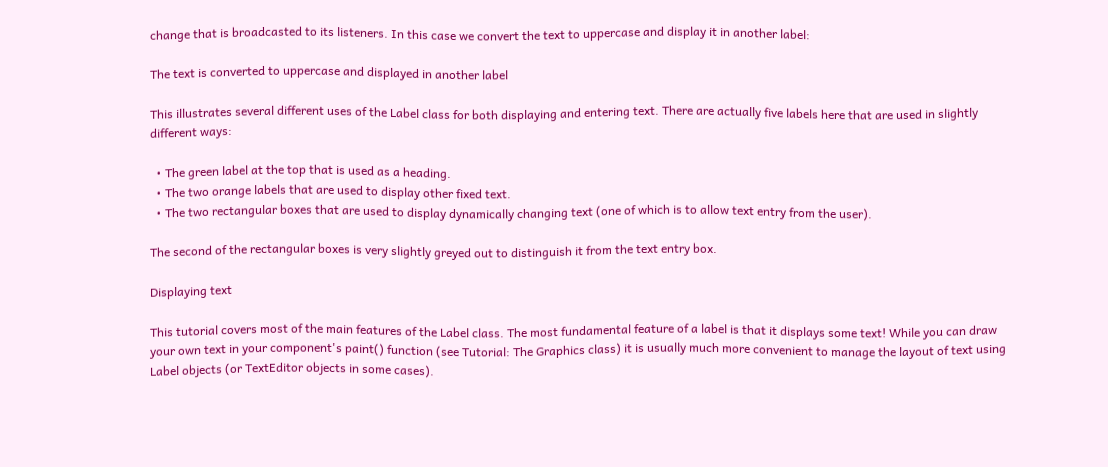change that is broadcasted to its listeners. In this case we convert the text to uppercase and display it in another label:

The text is converted to uppercase and displayed in another label

This illustrates several different uses of the Label class for both displaying and entering text. There are actually five labels here that are used in slightly different ways:

  • The green label at the top that is used as a heading.
  • The two orange labels that are used to display other fixed text.
  • The two rectangular boxes that are used to display dynamically changing text (one of which is to allow text entry from the user).

The second of the rectangular boxes is very slightly greyed out to distinguish it from the text entry box.

Displaying text

This tutorial covers most of the main features of the Label class. The most fundamental feature of a label is that it displays some text! While you can draw your own text in your component's paint() function (see Tutorial: The Graphics class) it is usually much more convenient to manage the layout of text using Label objects (or TextEditor objects in some cases).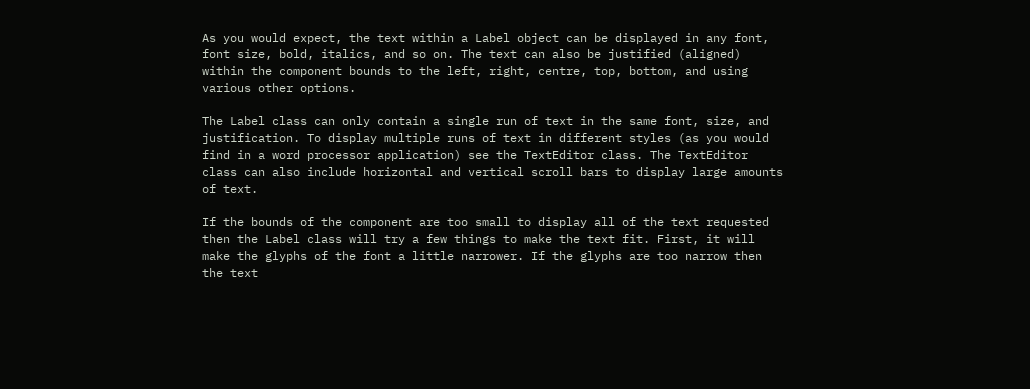As you would expect, the text within a Label object can be displayed in any font, font size, bold, italics, and so on. The text can also be justified (aligned) within the component bounds to the left, right, centre, top, bottom, and using various other options.

The Label class can only contain a single run of text in the same font, size, and justification. To display multiple runs of text in different styles (as you would find in a word processor application) see the TextEditor class. The TextEditor class can also include horizontal and vertical scroll bars to display large amounts of text.

If the bounds of the component are too small to display all of the text requested then the Label class will try a few things to make the text fit. First, it will make the glyphs of the font a little narrower. If the glyphs are too narrow then the text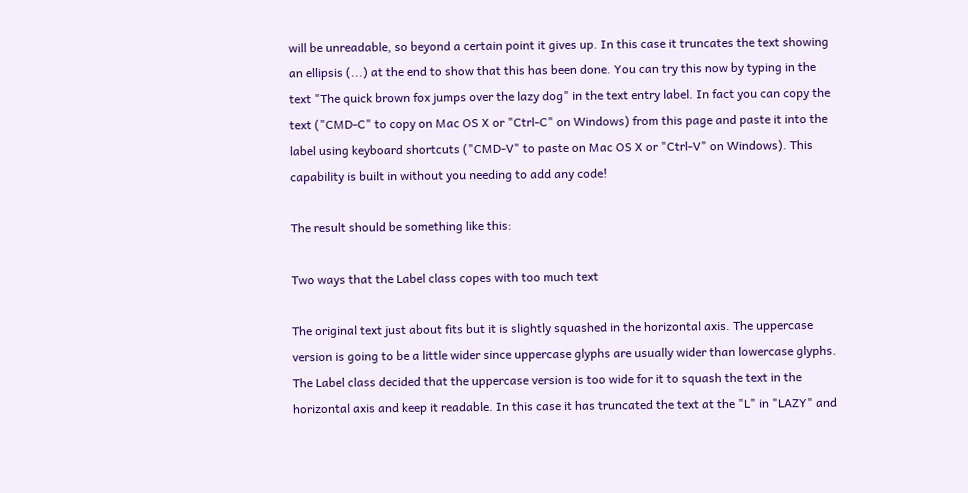will be unreadable, so beyond a certain point it gives up. In this case it truncates the text showing an ellipsis (...) at the end to show that this has been done. You can try this now by typing in the text "The quick brown fox jumps over the lazy dog" in the text entry label. In fact you can copy the text ("CMD-C" to copy on Mac OS X or "Ctrl-C" on Windows) from this page and paste it into the label using keyboard shortcuts ("CMD-V" to paste on Mac OS X or "Ctrl-V" on Windows). This capability is built in without you needing to add any code!

The result should be something like this:

Two ways that the Label class copes with too much text

The original text just about fits but it is slightly squashed in the horizontal axis. The uppercase version is going to be a little wider since uppercase glyphs are usually wider than lowercase glyphs. The Label class decided that the uppercase version is too wide for it to squash the text in the horizontal axis and keep it readable. In this case it has truncated the text at the "L" in "LAZY" and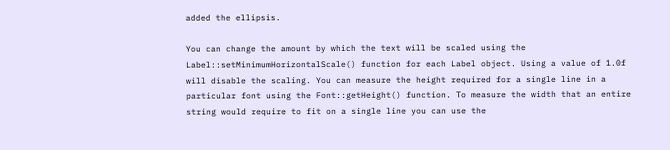added the ellipsis.

You can change the amount by which the text will be scaled using the Label::setMinimumHorizontalScale() function for each Label object. Using a value of 1.0f will disable the scaling. You can measure the height required for a single line in a particular font using the Font::getHeight() function. To measure the width that an entire string would require to fit on a single line you can use the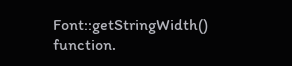Font::getStringWidth() function.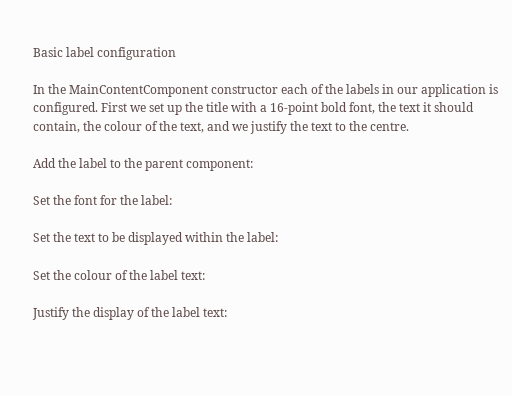Basic label configuration

In the MainContentComponent constructor each of the labels in our application is configured. First we set up the title with a 16-point bold font, the text it should contain, the colour of the text, and we justify the text to the centre.

Add the label to the parent component:

Set the font for the label:

Set the text to be displayed within the label:

Set the colour of the label text:

Justify the display of the label text: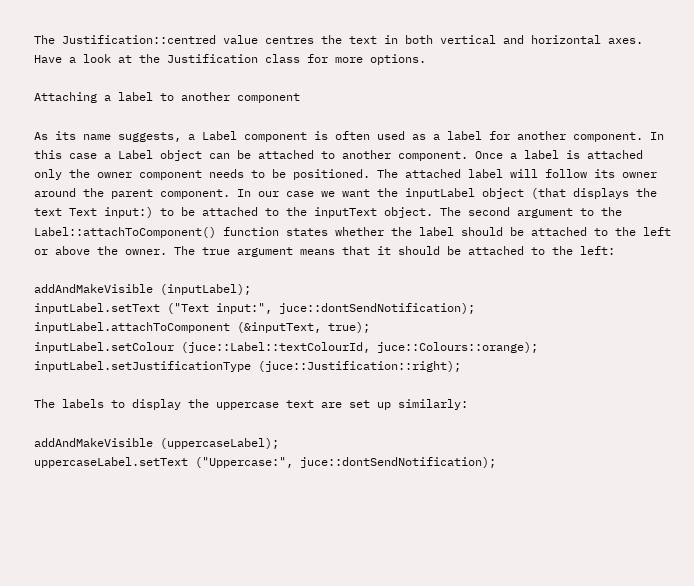The Justification::centred value centres the text in both vertical and horizontal axes. Have a look at the Justification class for more options.

Attaching a label to another component

As its name suggests, a Label component is often used as a label for another component. In this case a Label object can be attached to another component. Once a label is attached only the owner component needs to be positioned. The attached label will follow its owner around the parent component. In our case we want the inputLabel object (that displays the text Text input:) to be attached to the inputText object. The second argument to the Label::attachToComponent() function states whether the label should be attached to the left or above the owner. The true argument means that it should be attached to the left:

addAndMakeVisible (inputLabel);
inputLabel.setText ("Text input:", juce::dontSendNotification);
inputLabel.attachToComponent (&inputText, true);
inputLabel.setColour (juce::Label::textColourId, juce::Colours::orange);
inputLabel.setJustificationType (juce::Justification::right);

The labels to display the uppercase text are set up similarly:

addAndMakeVisible (uppercaseLabel);
uppercaseLabel.setText ("Uppercase:", juce::dontSendNotification);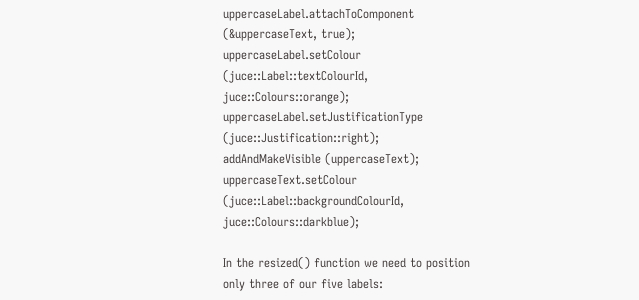uppercaseLabel.attachToComponent (&uppercaseText, true);
uppercaseLabel.setColour (juce::Label::textColourId, juce::Colours::orange);
uppercaseLabel.setJustificationType (juce::Justification::right);
addAndMakeVisible (uppercaseText);
uppercaseText.setColour (juce::Label::backgroundColourId, juce::Colours::darkblue);

In the resized() function we need to position only three of our five labels: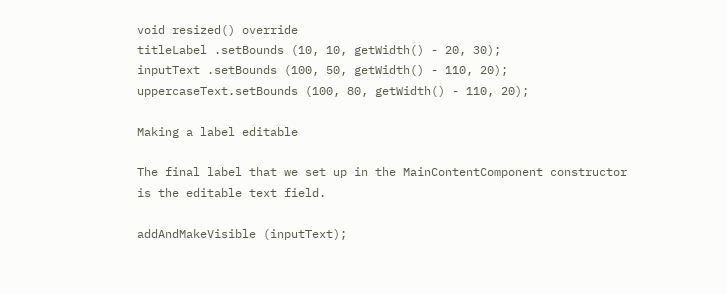void resized() override
titleLabel .setBounds (10, 10, getWidth() - 20, 30);
inputText .setBounds (100, 50, getWidth() - 110, 20);
uppercaseText.setBounds (100, 80, getWidth() - 110, 20);

Making a label editable

The final label that we set up in the MainContentComponent constructor is the editable text field.

addAndMakeVisible (inputText);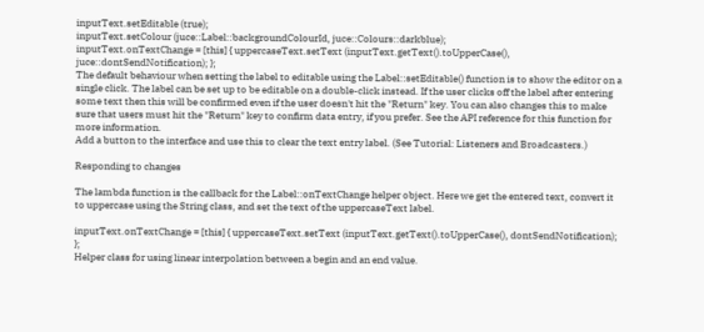inputText.setEditable (true);
inputText.setColour (juce::Label::backgroundColourId, juce::Colours::darkblue);
inputText.onTextChange = [this] { uppercaseText.setText (inputText.getText().toUpperCase(), juce::dontSendNotification); };
The default behaviour when setting the label to editable using the Label::setEditable() function is to show the editor on a single click. The label can be set up to be editable on a double-click instead. If the user clicks off the label after entering some text then this will be confirmed even if the user doesn't hit the "Return" key. You can also changes this to make sure that users must hit the "Return" key to confirm data entry, if you prefer. See the API reference for this function for more information.
Add a button to the interface and use this to clear the text entry label. (See Tutorial: Listeners and Broadcasters.)

Responding to changes

The lambda function is the callback for the Label::onTextChange helper object. Here we get the entered text, convert it to uppercase using the String class, and set the text of the uppercaseText label.

inputText.onTextChange = [this] { uppercaseText.setText (inputText.getText().toUpperCase(), dontSendNotification); };
Helper class for using linear interpolation between a begin and an end value.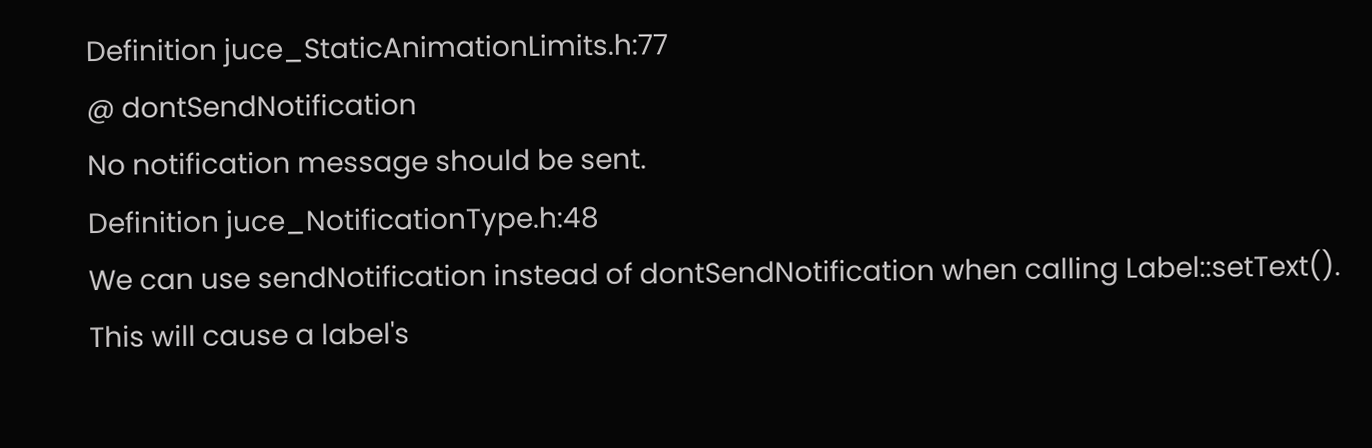Definition juce_StaticAnimationLimits.h:77
@ dontSendNotification
No notification message should be sent.
Definition juce_NotificationType.h:48
We can use sendNotification instead of dontSendNotification when calling Label::setText(). This will cause a label's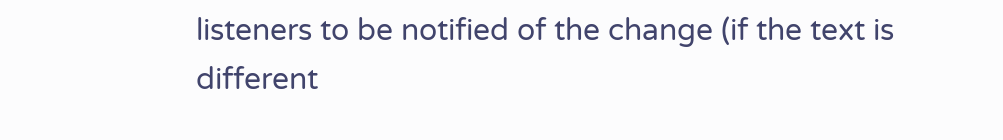listeners to be notified of the change (if the text is different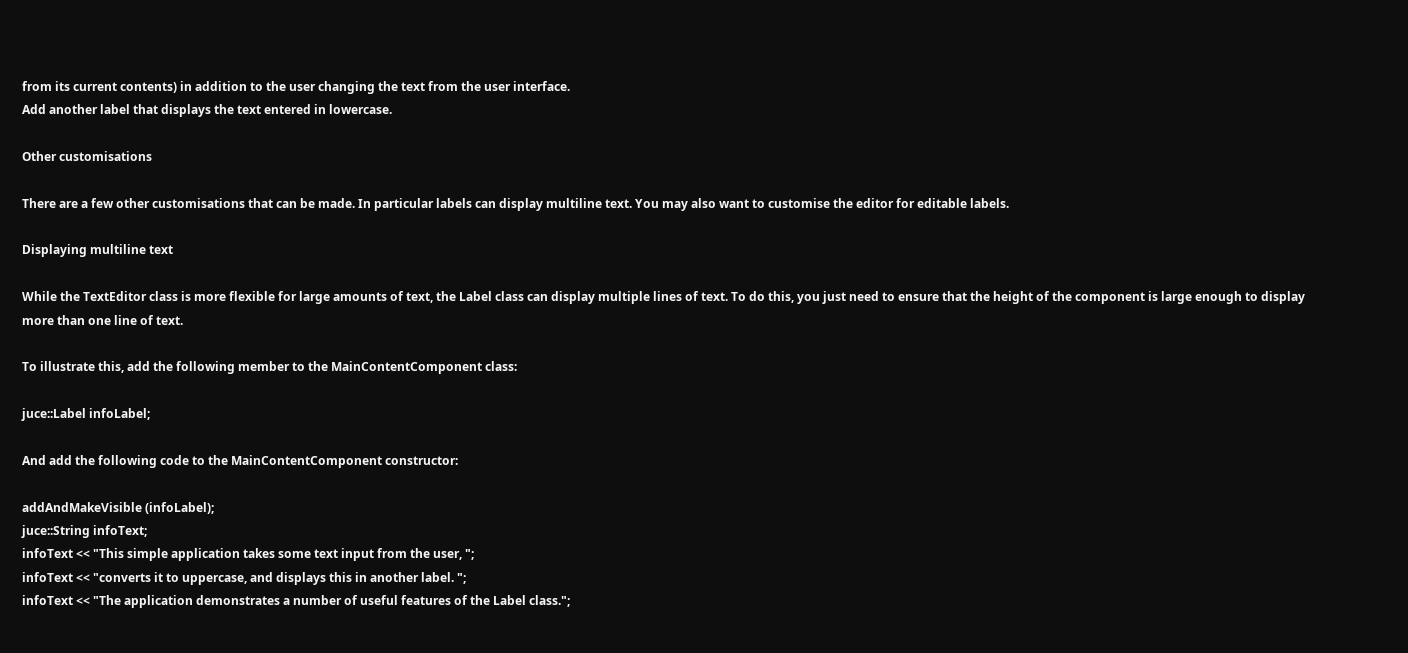from its current contents) in addition to the user changing the text from the user interface.
Add another label that displays the text entered in lowercase.

Other customisations

There are a few other customisations that can be made. In particular labels can display multiline text. You may also want to customise the editor for editable labels.

Displaying multiline text

While the TextEditor class is more flexible for large amounts of text, the Label class can display multiple lines of text. To do this, you just need to ensure that the height of the component is large enough to display more than one line of text.

To illustrate this, add the following member to the MainContentComponent class:

juce::Label infoLabel;

And add the following code to the MainContentComponent constructor:

addAndMakeVisible (infoLabel);
juce::String infoText;
infoText << "This simple application takes some text input from the user, ";
infoText << "converts it to uppercase, and displays this in another label. ";
infoText << "The application demonstrates a number of useful features of the Label class.";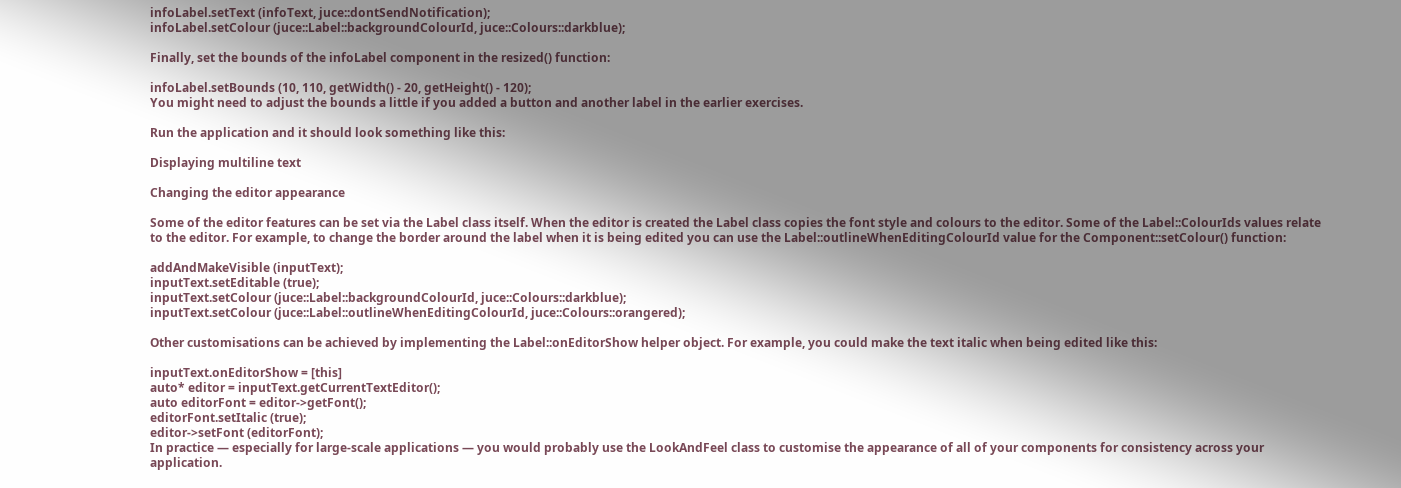infoLabel.setText (infoText, juce::dontSendNotification);
infoLabel.setColour (juce::Label::backgroundColourId, juce::Colours::darkblue);

Finally, set the bounds of the infoLabel component in the resized() function:

infoLabel.setBounds (10, 110, getWidth() - 20, getHeight() - 120);
You might need to adjust the bounds a little if you added a button and another label in the earlier exercises.

Run the application and it should look something like this:

Displaying multiline text

Changing the editor appearance

Some of the editor features can be set via the Label class itself. When the editor is created the Label class copies the font style and colours to the editor. Some of the Label::ColourIds values relate to the editor. For example, to change the border around the label when it is being edited you can use the Label::outlineWhenEditingColourId value for the Component::setColour() function:

addAndMakeVisible (inputText);
inputText.setEditable (true);
inputText.setColour (juce::Label::backgroundColourId, juce::Colours::darkblue);
inputText.setColour (juce::Label::outlineWhenEditingColourId, juce::Colours::orangered);

Other customisations can be achieved by implementing the Label::onEditorShow helper object. For example, you could make the text italic when being edited like this:

inputText.onEditorShow = [this]
auto* editor = inputText.getCurrentTextEditor();
auto editorFont = editor->getFont();
editorFont.setItalic (true);
editor->setFont (editorFont);
In practice — especially for large-scale applications — you would probably use the LookAndFeel class to customise the appearance of all of your components for consistency across your application.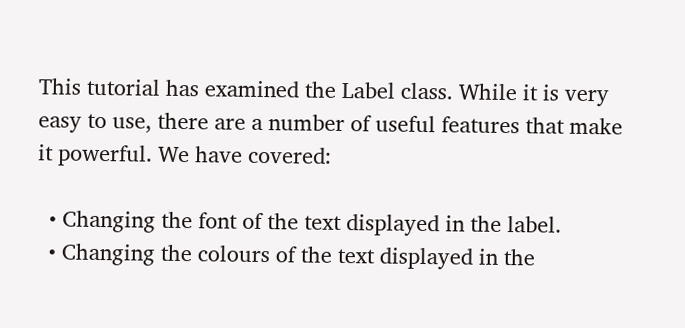This tutorial has examined the Label class. While it is very easy to use, there are a number of useful features that make it powerful. We have covered:

  • Changing the font of the text displayed in the label.
  • Changing the colours of the text displayed in the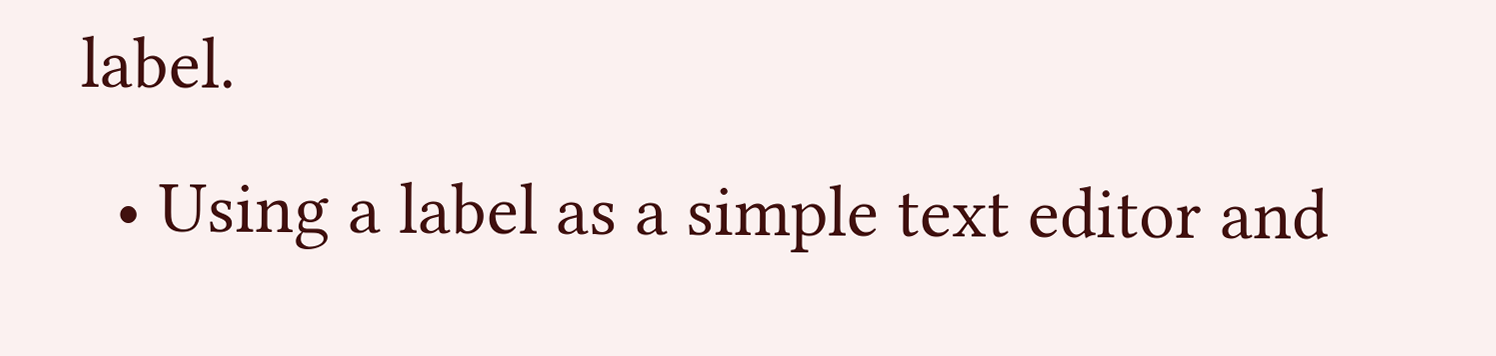label.
  • Using a label as a simple text editor and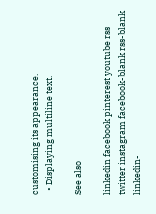customising its appearance.
  • Displaying multiline text.

See also

linkedin facebook pinterest youtube rss twitter instagram facebook-blank rss-blank linkedin-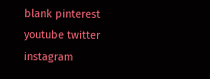blank pinterest youtube twitter instagram